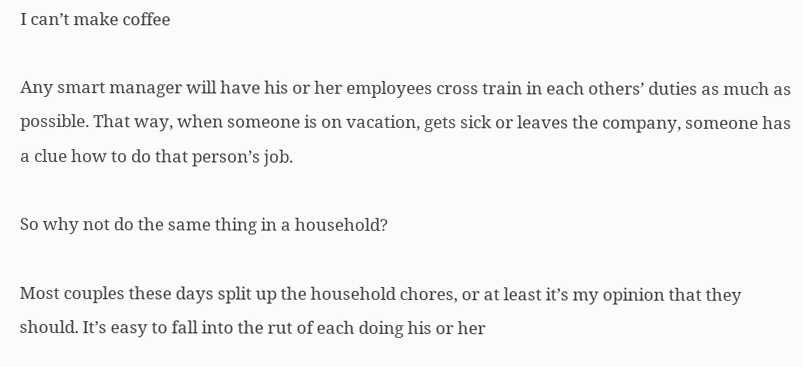I can’t make coffee

Any smart manager will have his or her employees cross train in each others’ duties as much as possible. That way, when someone is on vacation, gets sick or leaves the company, someone has a clue how to do that person’s job.

So why not do the same thing in a household?

Most couples these days split up the household chores, or at least it’s my opinion that they should. It’s easy to fall into the rut of each doing his or her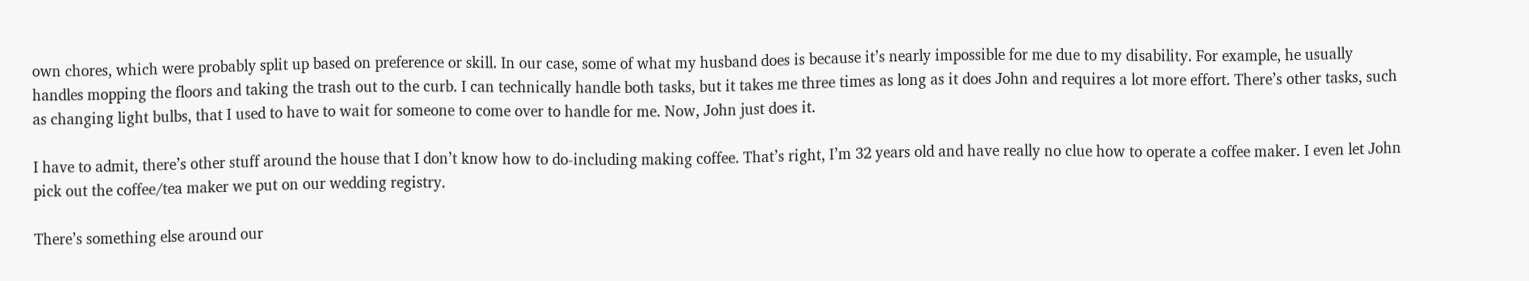own chores, which were probably split up based on preference or skill. In our case, some of what my husband does is because it’s nearly impossible for me due to my disability. For example, he usually handles mopping the floors and taking the trash out to the curb. I can technically handle both tasks, but it takes me three times as long as it does John and requires a lot more effort. There’s other tasks, such as changing light bulbs, that I used to have to wait for someone to come over to handle for me. Now, John just does it.

I have to admit, there’s other stuff around the house that I don’t know how to do-including making coffee. That’s right, I’m 32 years old and have really no clue how to operate a coffee maker. I even let John pick out the coffee/tea maker we put on our wedding registry.

There’s something else around our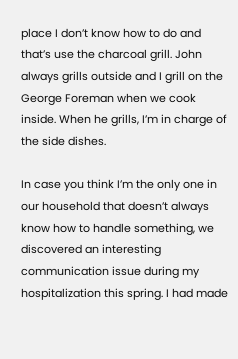place I don’t know how to do and that’s use the charcoal grill. John always grills outside and I grill on the George Foreman when we cook inside. When he grills, I’m in charge of the side dishes.

In case you think I’m the only one in our household that doesn’t always know how to handle something, we discovered an interesting communication issue during my hospitalization this spring. I had made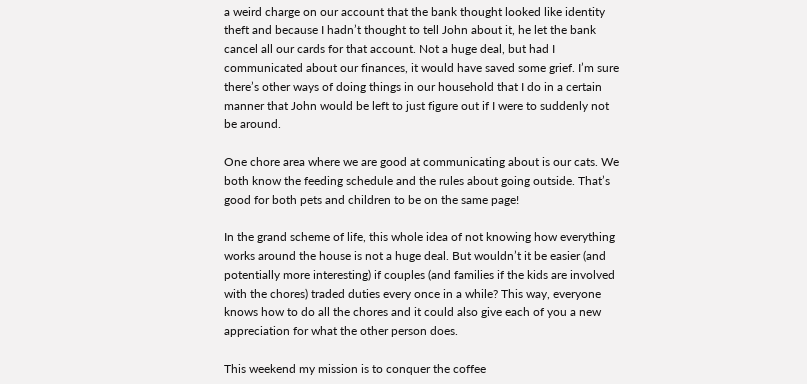a weird charge on our account that the bank thought looked like identity theft and because I hadn’t thought to tell John about it, he let the bank cancel all our cards for that account. Not a huge deal, but had I communicated about our finances, it would have saved some grief. I’m sure there’s other ways of doing things in our household that I do in a certain manner that John would be left to just figure out if I were to suddenly not be around.

One chore area where we are good at communicating about is our cats. We both know the feeding schedule and the rules about going outside. That’s good for both pets and children to be on the same page!

In the grand scheme of life, this whole idea of not knowing how everything works around the house is not a huge deal. But wouldn’t it be easier (and potentially more interesting) if couples (and families if the kids are involved with the chores) traded duties every once in a while? This way, everyone knows how to do all the chores and it could also give each of you a new appreciation for what the other person does.

This weekend my mission is to conquer the coffee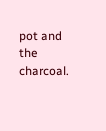pot and the charcoal.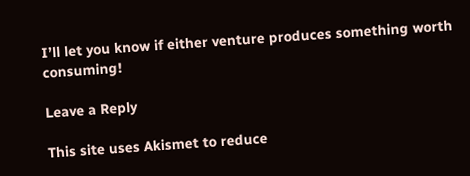I’ll let you know if either venture produces something worth consuming!

Leave a Reply

This site uses Akismet to reduce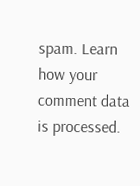spam. Learn how your comment data is processed.